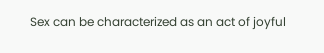Sex can be characterized as an act of joyful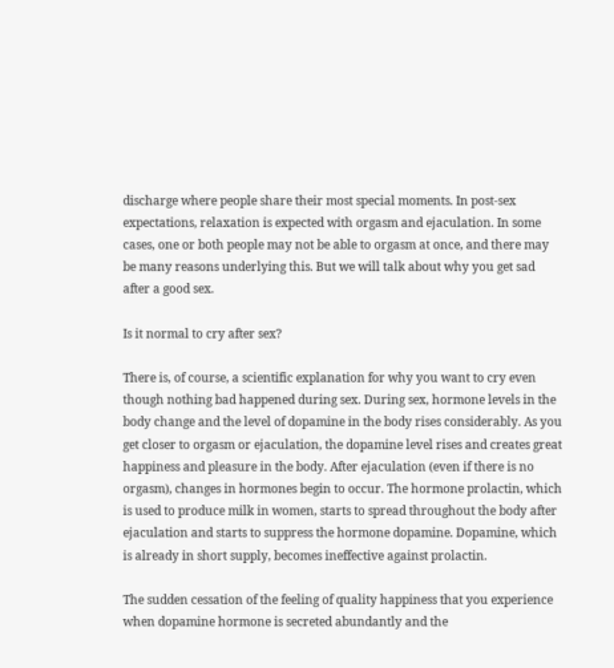discharge where people share their most special moments. In post-sex expectations, relaxation is expected with orgasm and ejaculation. In some cases, one or both people may not be able to orgasm at once, and there may be many reasons underlying this. But we will talk about why you get sad after a good sex.

Is it normal to cry after sex?

There is, of course, a scientific explanation for why you want to cry even though nothing bad happened during sex. During sex, hormone levels in the body change and the level of dopamine in the body rises considerably. As you get closer to orgasm or ejaculation, the dopamine level rises and creates great happiness and pleasure in the body. After ejaculation (even if there is no orgasm), changes in hormones begin to occur. The hormone prolactin, which is used to produce milk in women, starts to spread throughout the body after ejaculation and starts to suppress the hormone dopamine. Dopamine, which is already in short supply, becomes ineffective against prolactin.

The sudden cessation of the feeling of quality happiness that you experience when dopamine hormone is secreted abundantly and the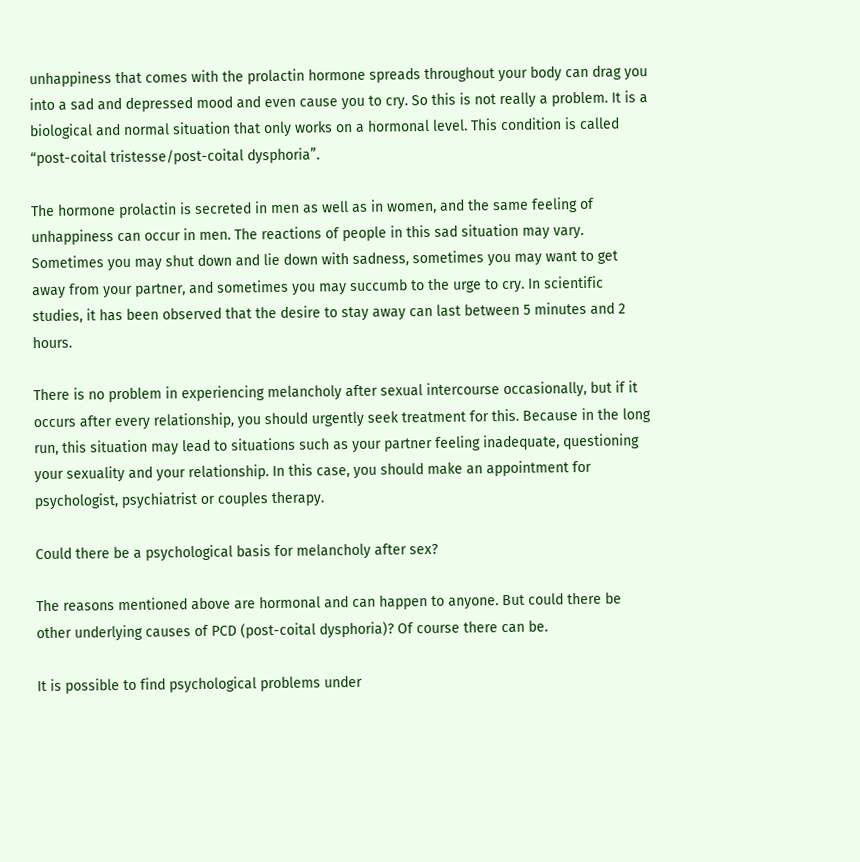unhappiness that comes with the prolactin hormone spreads throughout your body can drag you into a sad and depressed mood and even cause you to cry. So this is not really a problem. It is a biological and normal situation that only works on a hormonal level. This condition is called “post-coital tristesse/post-coital dysphoria”.

The hormone prolactin is secreted in men as well as in women, and the same feeling of unhappiness can occur in men. The reactions of people in this sad situation may vary. Sometimes you may shut down and lie down with sadness, sometimes you may want to get away from your partner, and sometimes you may succumb to the urge to cry. In scientific studies, it has been observed that the desire to stay away can last between 5 minutes and 2 hours.

There is no problem in experiencing melancholy after sexual intercourse occasionally, but if it occurs after every relationship, you should urgently seek treatment for this. Because in the long run, this situation may lead to situations such as your partner feeling inadequate, questioning your sexuality and your relationship. In this case, you should make an appointment for psychologist, psychiatrist or couples therapy.

Could there be a psychological basis for melancholy after sex?

The reasons mentioned above are hormonal and can happen to anyone. But could there be other underlying causes of PCD (post-coital dysphoria)? Of course there can be.

It is possible to find psychological problems under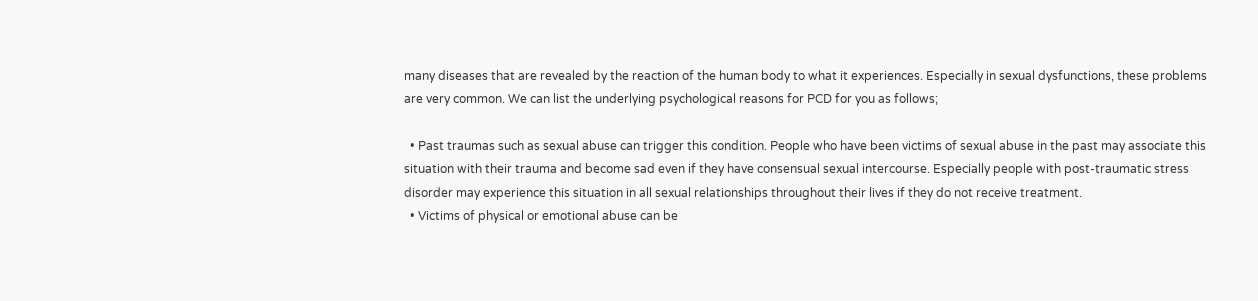many diseases that are revealed by the reaction of the human body to what it experiences. Especially in sexual dysfunctions, these problems are very common. We can list the underlying psychological reasons for PCD for you as follows;

  • Past traumas such as sexual abuse can trigger this condition. People who have been victims of sexual abuse in the past may associate this situation with their trauma and become sad even if they have consensual sexual intercourse. Especially people with post-traumatic stress disorder may experience this situation in all sexual relationships throughout their lives if they do not receive treatment.
  • Victims of physical or emotional abuse can be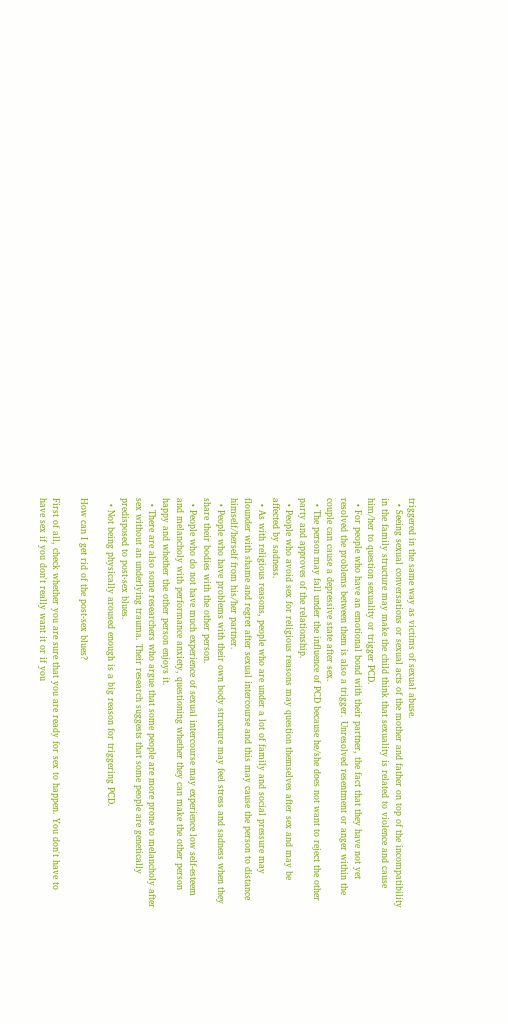triggered in the same way as victims of sexual abuse.
  • Seeing sexual conversations or sexual acts of the mother and father on top of the incompatibility in the family structure may make the child think that sexuality is related to violence and cause him/her to question sexuality or trigger PCD.
  • For people who have an emotional bond with their partner, the fact that they have not yet resolved the problems between them is also a trigger. Unresolved resentment or anger within the couple can cause a depressive state after sex.
  • The person may fall under the influence of PCD because he/she does not want to reject the other party and approves of the relationship.
  • People who avoid sex for religious reasons may question themselves after sex and may be affected by sadness.
  • As with religious reasons, people who are under a lot of family and social pressure may flounder with shame and regret after sexual intercourse and this may cause the person to distance himself/herself from his/her partner.
  • People who have problems with their own body structure may feel stress and sadness when they share their bodies with the other person.
  • People who do not have much experience of sexual intercourse may experience low self-esteem and melancholy with performance anxiety, questioning whether they can make the other person happy and whether the other person enjoys it.
  • There are also some researchers who argue that some people are more prone to melancholy after sex without an underlying trauma. Their research suggests that some people are genetically predisposed to post-sex blues.
  • Not being physically aroused enough is a big reason for triggering PCD.

How can I get rid of the post-sex blues?

First of all, check whether you are sure that you are ready for sex to happen. You don't have to have sex if you don't really want it or if you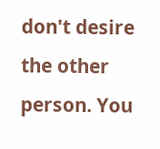don't desire the other person. You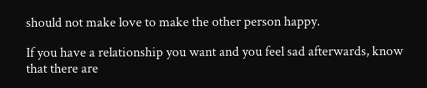should not make love to make the other person happy.

If you have a relationship you want and you feel sad afterwards, know that there are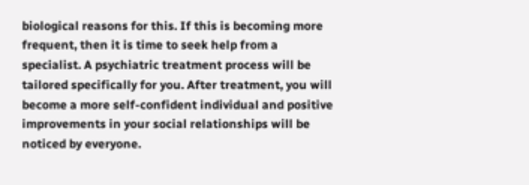biological reasons for this. If this is becoming more frequent, then it is time to seek help from a specialist. A psychiatric treatment process will be tailored specifically for you. After treatment, you will become a more self-confident individual and positive improvements in your social relationships will be noticed by everyone.